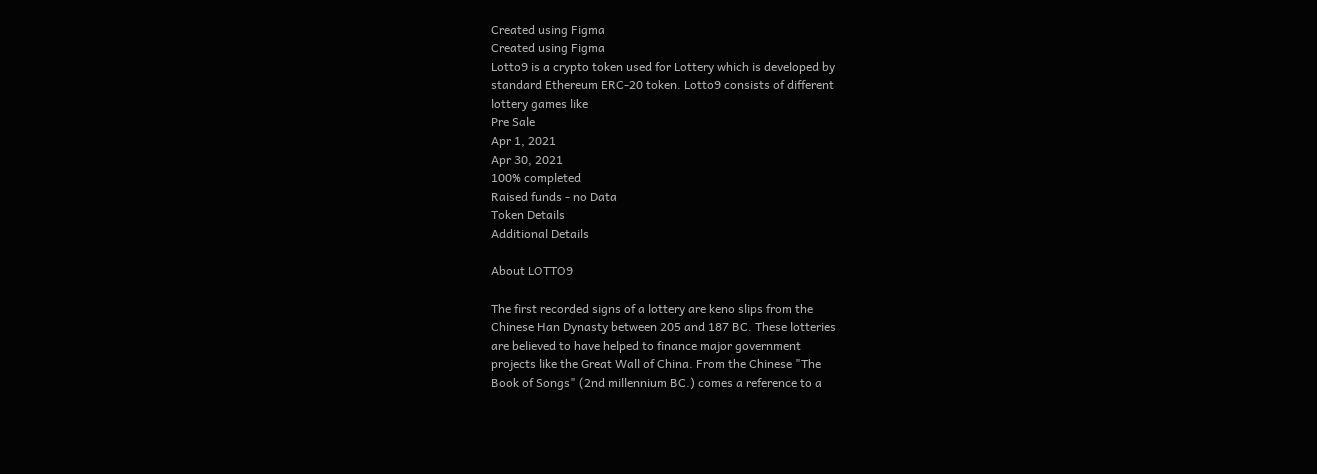Created using Figma
Created using Figma
Lotto9 is a crypto token used for Lottery which is developed by
standard Ethereum ERC-20 token. Lotto9 consists of different
lottery games like
Pre Sale
Apr 1, 2021
Apr 30, 2021
100% completed
Raised funds - no Data
Token Details
Additional Details

About LOTTO9

The first recorded signs of a lottery are keno slips from the
Chinese Han Dynasty between 205 and 187 BC. These lotteries
are believed to have helped to finance major government
projects like the Great Wall of China. From the Chinese "The
Book of Songs" (2nd millennium BC.) comes a reference to a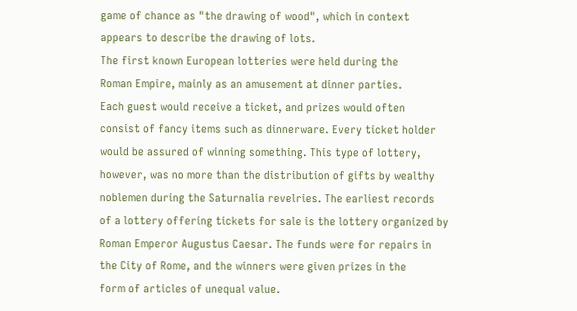game of chance as "the drawing of wood", which in context
appears to describe the drawing of lots.
The first known European lotteries were held during the
Roman Empire, mainly as an amusement at dinner parties.
Each guest would receive a ticket, and prizes would often
consist of fancy items such as dinnerware. Every ticket holder
would be assured of winning something. This type of lottery,
however, was no more than the distribution of gifts by wealthy
noblemen during the Saturnalia revelries. The earliest records
of a lottery offering tickets for sale is the lottery organized by
Roman Emperor Augustus Caesar. The funds were for repairs in
the City of Rome, and the winners were given prizes in the
form of articles of unequal value.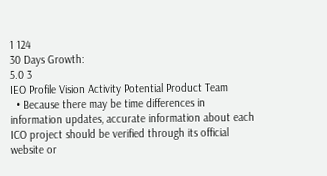1 124
30 Days Growth:
5.0 3
IEO Profile Vision Activity Potential Product Team
  • Because there may be time differences in information updates, accurate information about each ICO project should be verified through its official website or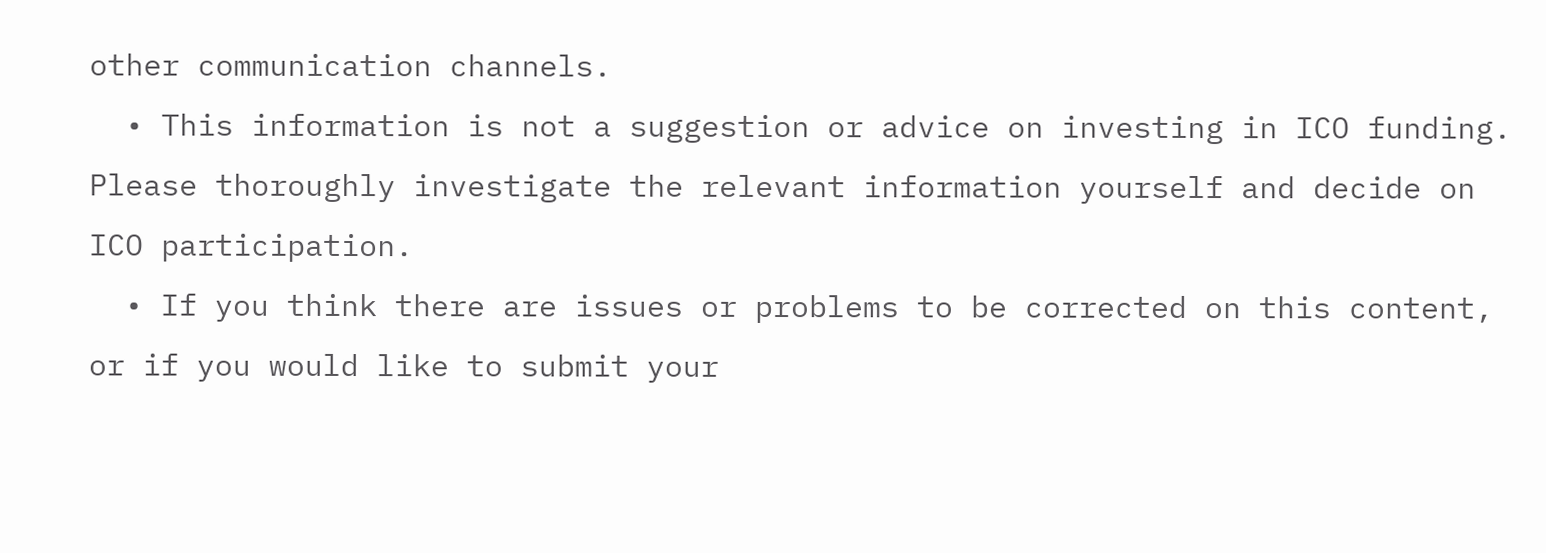other communication channels.
  • This information is not a suggestion or advice on investing in ICO funding. Please thoroughly investigate the relevant information yourself and decide on ICO participation.
  • If you think there are issues or problems to be corrected on this content, or if you would like to submit your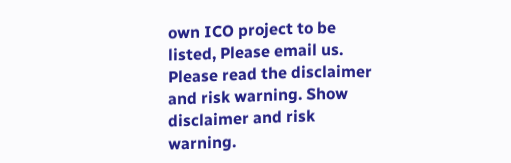own ICO project to be listed, Please email us.
Please read the disclaimer and risk warning. Show disclaimer and risk warning.